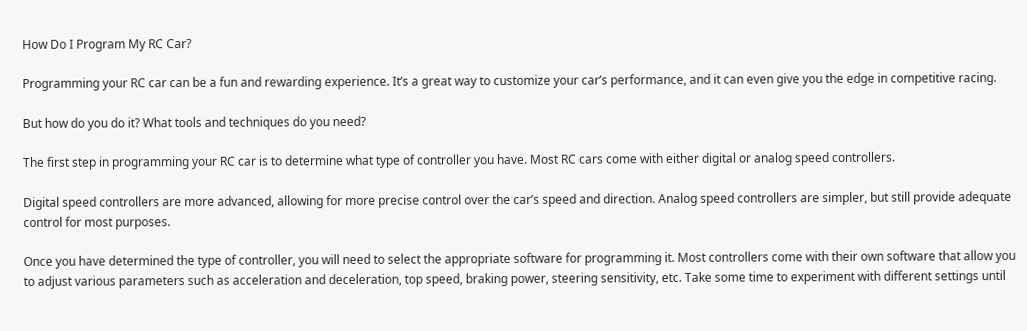How Do I Program My RC Car?

Programming your RC car can be a fun and rewarding experience. It’s a great way to customize your car’s performance, and it can even give you the edge in competitive racing.

But how do you do it? What tools and techniques do you need?

The first step in programming your RC car is to determine what type of controller you have. Most RC cars come with either digital or analog speed controllers.

Digital speed controllers are more advanced, allowing for more precise control over the car’s speed and direction. Analog speed controllers are simpler, but still provide adequate control for most purposes.

Once you have determined the type of controller, you will need to select the appropriate software for programming it. Most controllers come with their own software that allow you to adjust various parameters such as acceleration and deceleration, top speed, braking power, steering sensitivity, etc. Take some time to experiment with different settings until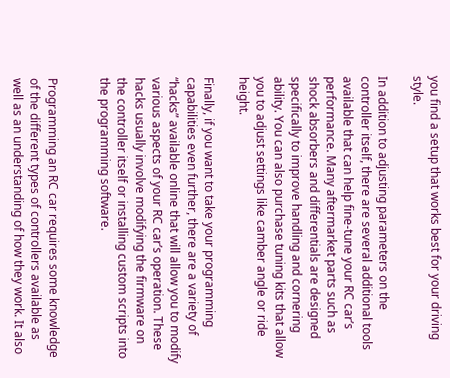you find a setup that works best for your driving style.

In addition to adjusting parameters on the controller itself, there are several additional tools available that can help fine-tune your RC car’s performance. Many aftermarket parts such as shock absorbers and differentials are designed specifically to improve handling and cornering ability. You can also purchase tuning kits that allow you to adjust settings like camber angle or ride height.

Finally, if you want to take your programming capabilities even further, there are a variety of “hacks” available online that will allow you to modify various aspects of your RC car’s operation. These hacks usually involve modifying the firmware on the controller itself or installing custom scripts into the programming software.


Programming an RC car requires some knowledge of the different types of controllers available as well as an understanding of how they work. It also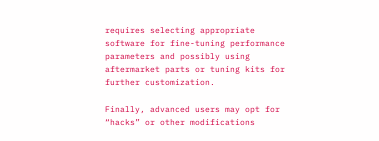requires selecting appropriate software for fine-tuning performance parameters and possibly using aftermarket parts or tuning kits for further customization.

Finally, advanced users may opt for “hacks” or other modifications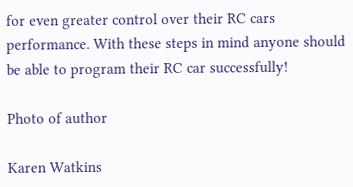for even greater control over their RC cars performance. With these steps in mind anyone should be able to program their RC car successfully!

Photo of author

Karen Watkins